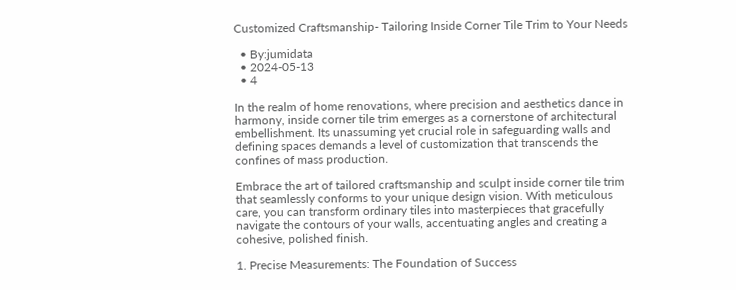Customized Craftsmanship- Tailoring Inside Corner Tile Trim to Your Needs

  • By:jumidata
  • 2024-05-13
  • 4

In the realm of home renovations, where precision and aesthetics dance in harmony, inside corner tile trim emerges as a cornerstone of architectural embellishment. Its unassuming yet crucial role in safeguarding walls and defining spaces demands a level of customization that transcends the confines of mass production.

Embrace the art of tailored craftsmanship and sculpt inside corner tile trim that seamlessly conforms to your unique design vision. With meticulous care, you can transform ordinary tiles into masterpieces that gracefully navigate the contours of your walls, accentuating angles and creating a cohesive, polished finish.

1. Precise Measurements: The Foundation of Success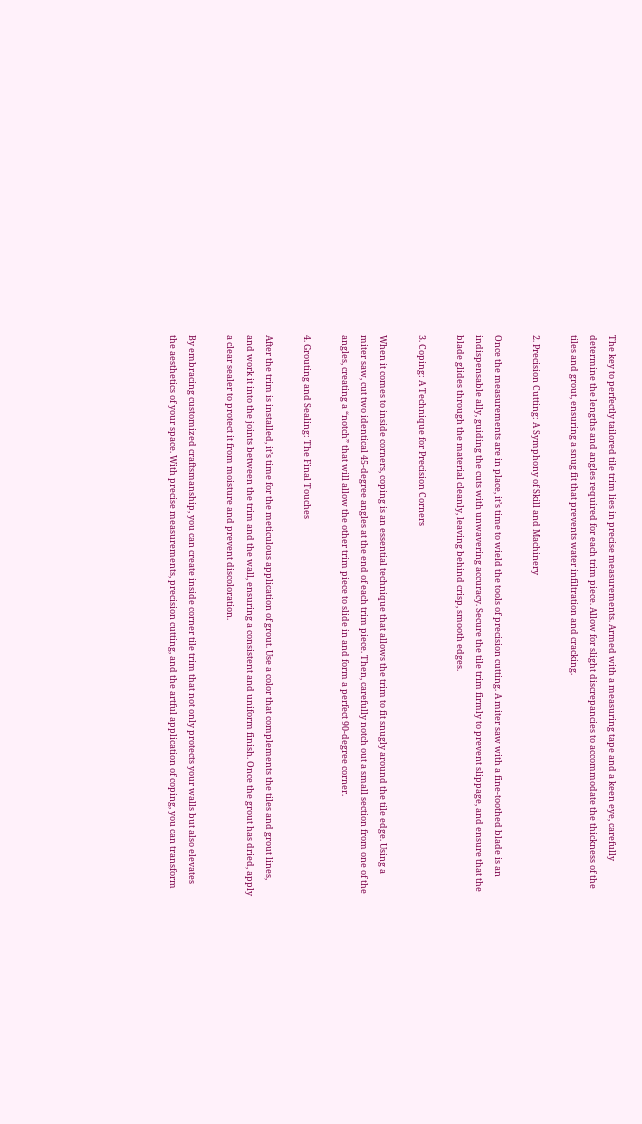The key to perfectly tailored tile trim lies in precise measurements. Armed with a measuring tape and a keen eye, carefully determine the lengths and angles required for each trim piece. Allow for slight discrepancies to accommodate the thickness of the tiles and grout, ensuring a snug fit that prevents water infiltration and cracking.

2. Precision Cutting: A Symphony of Skill and Machinery

Once the measurements are in place, it’s time to wield the tools of precision cutting. A miter saw with a fine-toothed blade is an indispensable ally, guiding the cuts with unwavering accuracy. Secure the tile trim firmly to prevent slippage, and ensure that the blade glides through the material cleanly, leaving behind crisp, smooth edges.

3. Coping: A Technique for Precision Corners

When it comes to inside corners, coping is an essential technique that allows the trim to fit snugly around the tile edge. Using a miter saw, cut two identical 45-degree angles at the end of each trim piece. Then, carefully notch out a small section from one of the angles, creating a “notch” that will allow the other trim piece to slide in and form a perfect 90-degree corner.

4. Grouting and Sealing: The Final Touches

After the trim is installed, it’s time for the meticulous application of grout. Use a color that complements the tiles and grout lines, and work it into the joints between the trim and the wall, ensuring a consistent and uniform finish. Once the grout has dried, apply a clear sealer to protect it from moisture and prevent discoloration.

By embracing customized craftsmanship, you can create inside corner tile trim that not only protects your walls but also elevates the aesthetics of your space. With precise measurements, precision cutting, and the artful application of coping, you can transform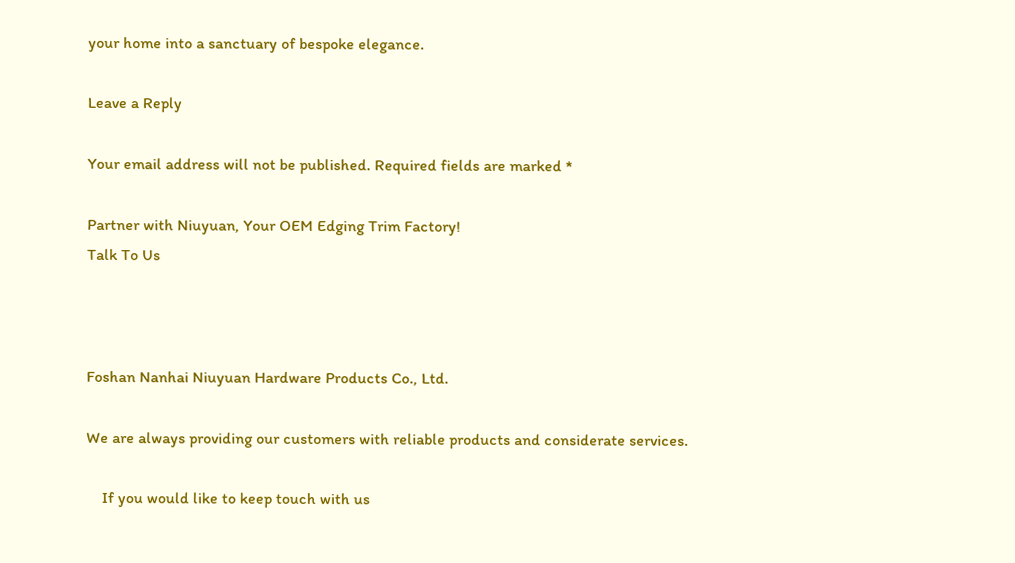your home into a sanctuary of bespoke elegance.

Leave a Reply

Your email address will not be published. Required fields are marked *

Partner with Niuyuan, Your OEM Edging Trim Factory!
Talk To Us



Foshan Nanhai Niuyuan Hardware Products Co., Ltd.

We are always providing our customers with reliable products and considerate services.

    If you would like to keep touch with us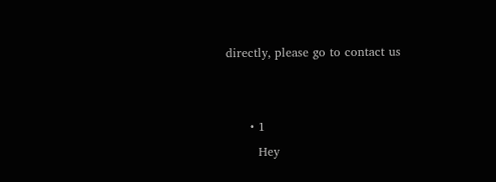directly, please go to contact us


      • 1
        Hey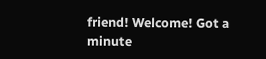friend! Welcome! Got a minute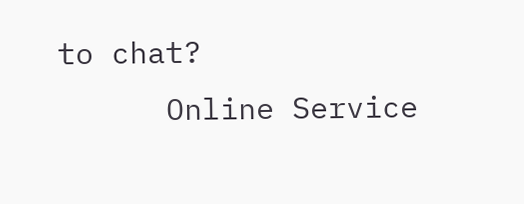to chat?
      Online Service